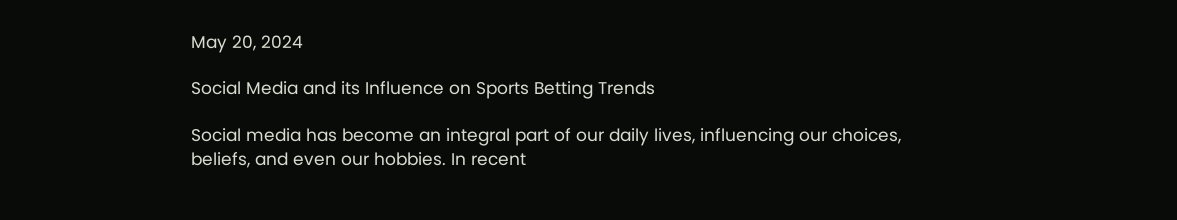May 20, 2024

Social Media and its Influence on Sports Betting Trends

Social media has become an integral part of our daily lives, influencing our choices, beliefs, and even our hobbies. In recent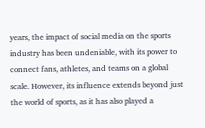years, the impact of social media on the sports industry has been undeniable, with its power to connect fans, athletes, and teams on a global scale. However, its influence extends beyond just the world of sports, as it has also played a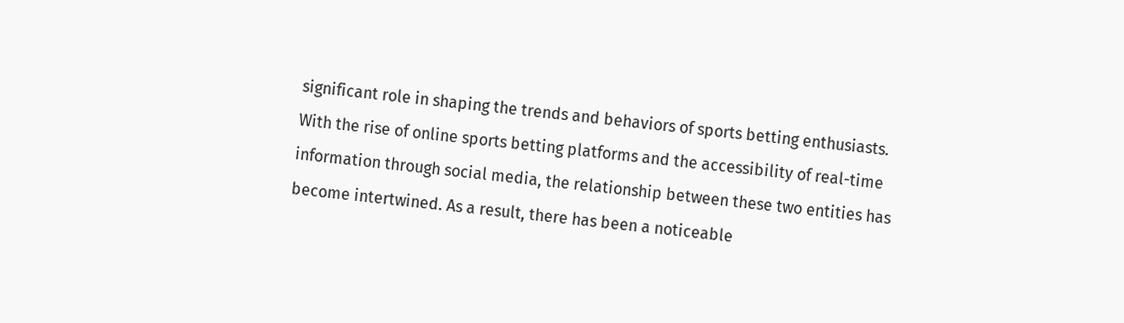significant role in shaping the trends and behaviors of sports betting enthusiasts. With the rise of online sports betting platforms and the accessibility of real-time information through social media, the relationship between these two entities has become intertwined. As a result, there has been a noticeable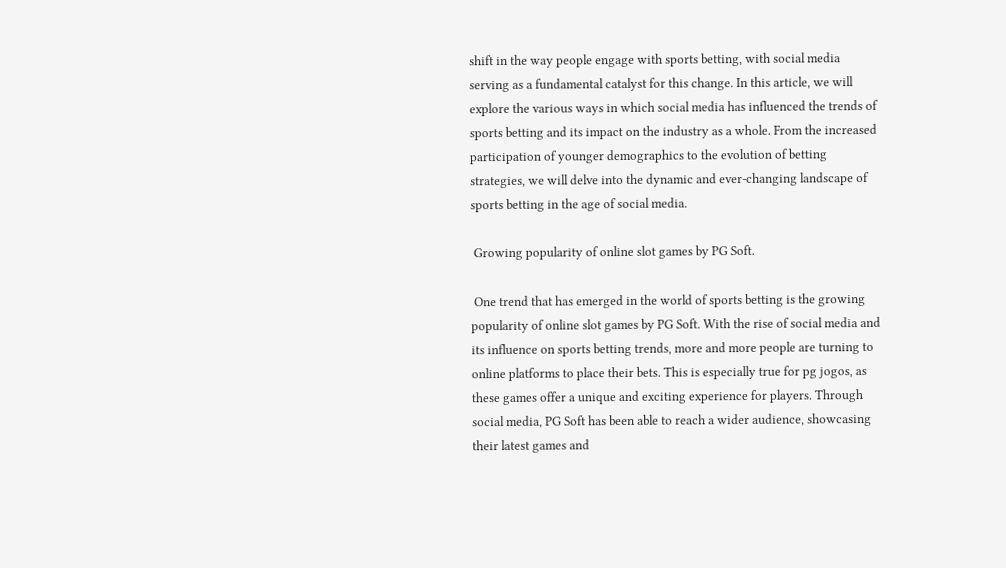shift in the way people engage with sports betting, with social media serving as a fundamental catalyst for this change. In this article, we will explore the various ways in which social media has influenced the trends of sports betting and its impact on the industry as a whole. From the increased participation of younger demographics to the evolution of betting strategies, we will delve into the dynamic and ever-changing landscape of sports betting in the age of social media.

 Growing popularity of online slot games by PG Soft.

 One trend that has emerged in the world of sports betting is the growing popularity of online slot games by PG Soft. With the rise of social media and its influence on sports betting trends, more and more people are turning to online platforms to place their bets. This is especially true for pg jogos, as these games offer a unique and exciting experience for players. Through social media, PG Soft has been able to reach a wider audience, showcasing their latest games and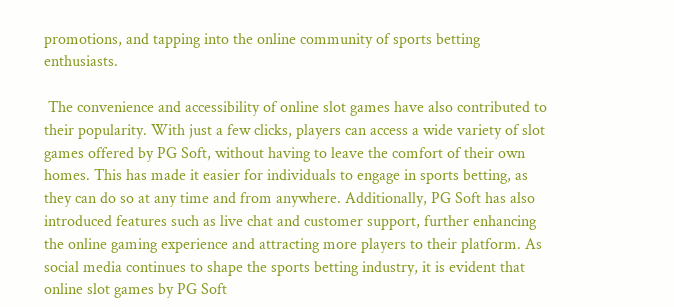promotions, and tapping into the online community of sports betting enthusiasts.

 The convenience and accessibility of online slot games have also contributed to their popularity. With just a few clicks, players can access a wide variety of slot games offered by PG Soft, without having to leave the comfort of their own homes. This has made it easier for individuals to engage in sports betting, as they can do so at any time and from anywhere. Additionally, PG Soft has also introduced features such as live chat and customer support, further enhancing the online gaming experience and attracting more players to their platform. As social media continues to shape the sports betting industry, it is evident that online slot games by PG Soft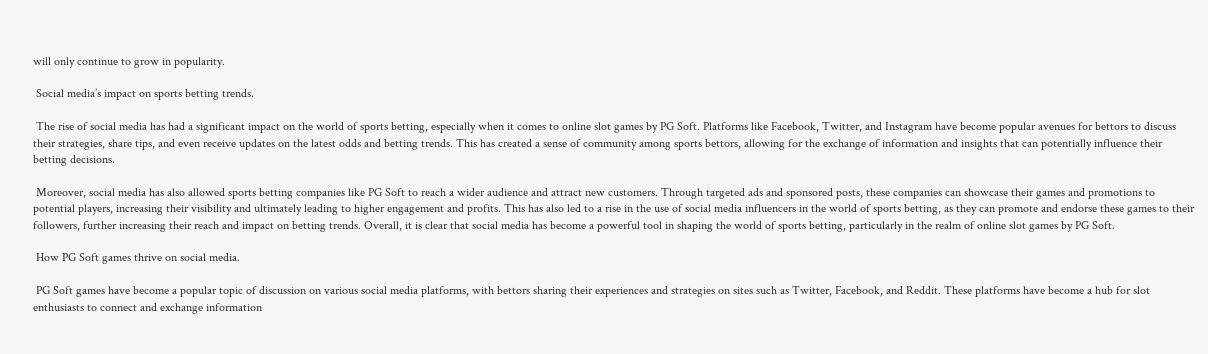will only continue to grow in popularity.

 Social media’s impact on sports betting trends.

 The rise of social media has had a significant impact on the world of sports betting, especially when it comes to online slot games by PG Soft. Platforms like Facebook, Twitter, and Instagram have become popular avenues for bettors to discuss their strategies, share tips, and even receive updates on the latest odds and betting trends. This has created a sense of community among sports bettors, allowing for the exchange of information and insights that can potentially influence their betting decisions.

 Moreover, social media has also allowed sports betting companies like PG Soft to reach a wider audience and attract new customers. Through targeted ads and sponsored posts, these companies can showcase their games and promotions to potential players, increasing their visibility and ultimately leading to higher engagement and profits. This has also led to a rise in the use of social media influencers in the world of sports betting, as they can promote and endorse these games to their followers, further increasing their reach and impact on betting trends. Overall, it is clear that social media has become a powerful tool in shaping the world of sports betting, particularly in the realm of online slot games by PG Soft.

 How PG Soft games thrive on social media.

 PG Soft games have become a popular topic of discussion on various social media platforms, with bettors sharing their experiences and strategies on sites such as Twitter, Facebook, and Reddit. These platforms have become a hub for slot enthusiasts to connect and exchange information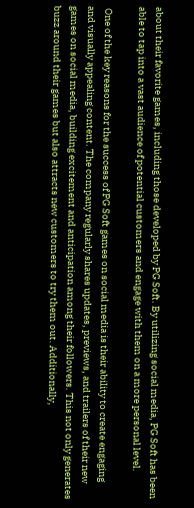about their favorite games, including those developed by PG Soft. By utilizing social media, PG Soft has been able to tap into a vast audience of potential customers and engage with them on a more personal level.

 One of the key reasons for the success of PG Soft games on social media is their ability to create engaging and visually appealing content. The company regularly shares updates, previews, and trailers of their new games on social media, building excitement and anticipation among their followers. This not only generates buzz around their games but also attracts new customers to try them out. Additionally,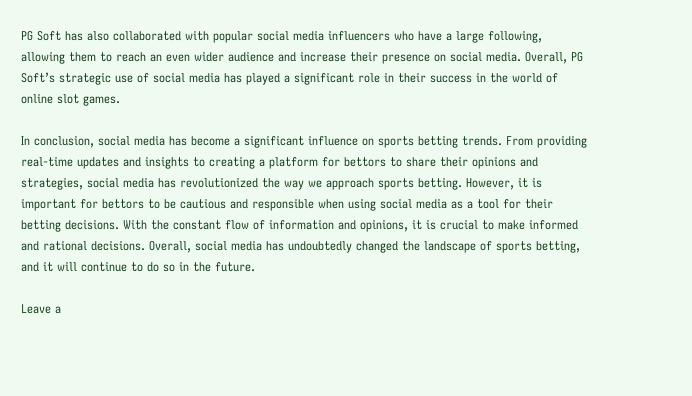PG Soft has also collaborated with popular social media influencers who have a large following, allowing them to reach an even wider audience and increase their presence on social media. Overall, PG Soft’s strategic use of social media has played a significant role in their success in the world of online slot games.

In conclusion, social media has become a significant influence on sports betting trends. From providing real-time updates and insights to creating a platform for bettors to share their opinions and strategies, social media has revolutionized the way we approach sports betting. However, it is important for bettors to be cautious and responsible when using social media as a tool for their betting decisions. With the constant flow of information and opinions, it is crucial to make informed and rational decisions. Overall, social media has undoubtedly changed the landscape of sports betting, and it will continue to do so in the future.

Leave a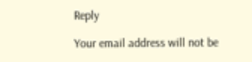Reply

Your email address will not be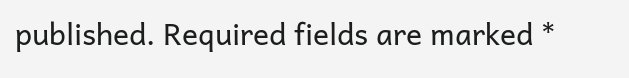published. Required fields are marked *